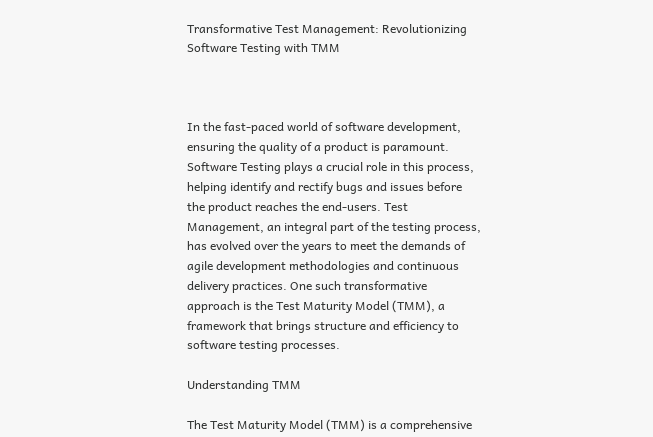Transformative Test Management: Revolutionizing Software Testing with TMM



In the fast-paced world of software development, ensuring the quality of a product is paramount. Software Testing plays a crucial role in this process, helping identify and rectify bugs and issues before the product reaches the end-users. Test Management, an integral part of the testing process, has evolved over the years to meet the demands of agile development methodologies and continuous delivery practices. One such transformative approach is the Test Maturity Model (TMM), a framework that brings structure and efficiency to software testing processes.

Understanding TMM

The Test Maturity Model (TMM) is a comprehensive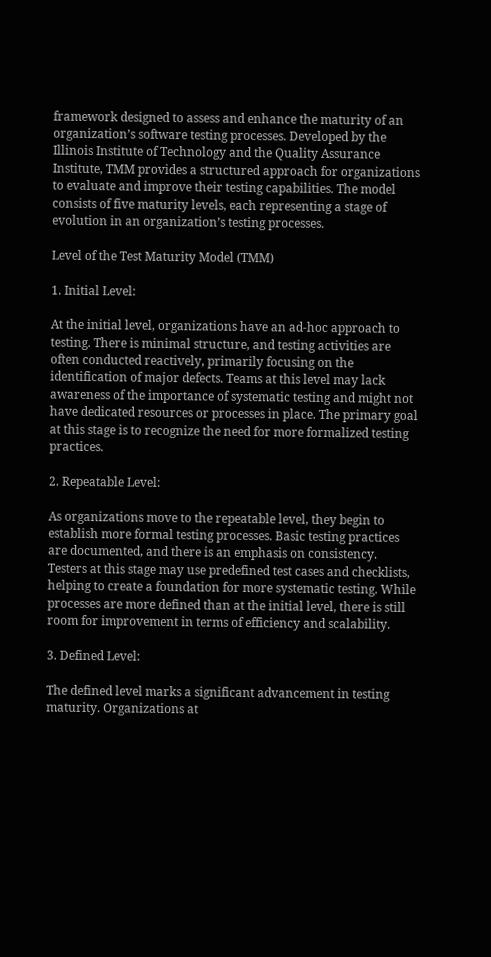framework designed to assess and enhance the maturity of an organization’s software testing processes. Developed by the Illinois Institute of Technology and the Quality Assurance Institute, TMM provides a structured approach for organizations to evaluate and improve their testing capabilities. The model consists of five maturity levels, each representing a stage of evolution in an organization’s testing processes.

Level of the Test Maturity Model (TMM)

1. Initial Level:

At the initial level, organizations have an ad-hoc approach to testing. There is minimal structure, and testing activities are often conducted reactively, primarily focusing on the identification of major defects. Teams at this level may lack awareness of the importance of systematic testing and might not have dedicated resources or processes in place. The primary goal at this stage is to recognize the need for more formalized testing practices.

2. Repeatable Level:

As organizations move to the repeatable level, they begin to establish more formal testing processes. Basic testing practices are documented, and there is an emphasis on consistency. Testers at this stage may use predefined test cases and checklists, helping to create a foundation for more systematic testing. While processes are more defined than at the initial level, there is still room for improvement in terms of efficiency and scalability.

3. Defined Level:

The defined level marks a significant advancement in testing maturity. Organizations at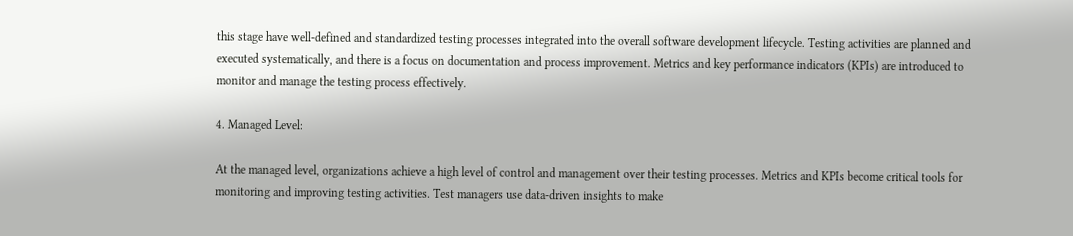this stage have well-defined and standardized testing processes integrated into the overall software development lifecycle. Testing activities are planned and executed systematically, and there is a focus on documentation and process improvement. Metrics and key performance indicators (KPIs) are introduced to monitor and manage the testing process effectively.

4. Managed Level:

At the managed level, organizations achieve a high level of control and management over their testing processes. Metrics and KPIs become critical tools for monitoring and improving testing activities. Test managers use data-driven insights to make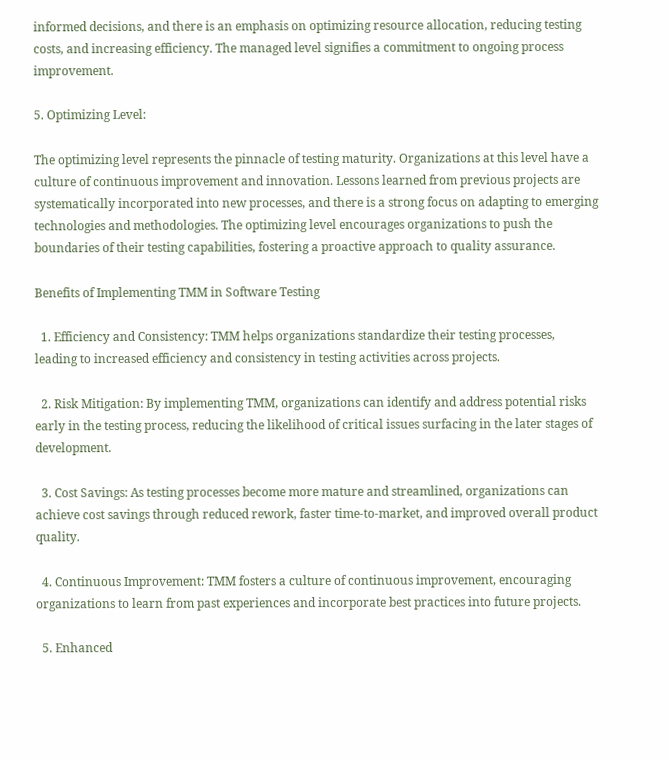informed decisions, and there is an emphasis on optimizing resource allocation, reducing testing costs, and increasing efficiency. The managed level signifies a commitment to ongoing process improvement.

5. Optimizing Level:

The optimizing level represents the pinnacle of testing maturity. Organizations at this level have a culture of continuous improvement and innovation. Lessons learned from previous projects are systematically incorporated into new processes, and there is a strong focus on adapting to emerging technologies and methodologies. The optimizing level encourages organizations to push the boundaries of their testing capabilities, fostering a proactive approach to quality assurance.

Benefits of Implementing TMM in Software Testing

  1. Efficiency and Consistency: TMM helps organizations standardize their testing processes, leading to increased efficiency and consistency in testing activities across projects.

  2. Risk Mitigation: By implementing TMM, organizations can identify and address potential risks early in the testing process, reducing the likelihood of critical issues surfacing in the later stages of development.

  3. Cost Savings: As testing processes become more mature and streamlined, organizations can achieve cost savings through reduced rework, faster time-to-market, and improved overall product quality.

  4. Continuous Improvement: TMM fosters a culture of continuous improvement, encouraging organizations to learn from past experiences and incorporate best practices into future projects.

  5. Enhanced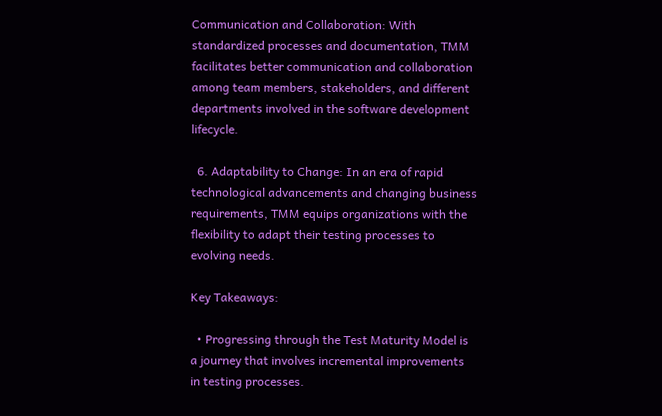Communication and Collaboration: With standardized processes and documentation, TMM facilitates better communication and collaboration among team members, stakeholders, and different departments involved in the software development lifecycle.

  6. Adaptability to Change: In an era of rapid technological advancements and changing business requirements, TMM equips organizations with the flexibility to adapt their testing processes to evolving needs.

Key Takeaways:

  • Progressing through the Test Maturity Model is a journey that involves incremental improvements in testing processes.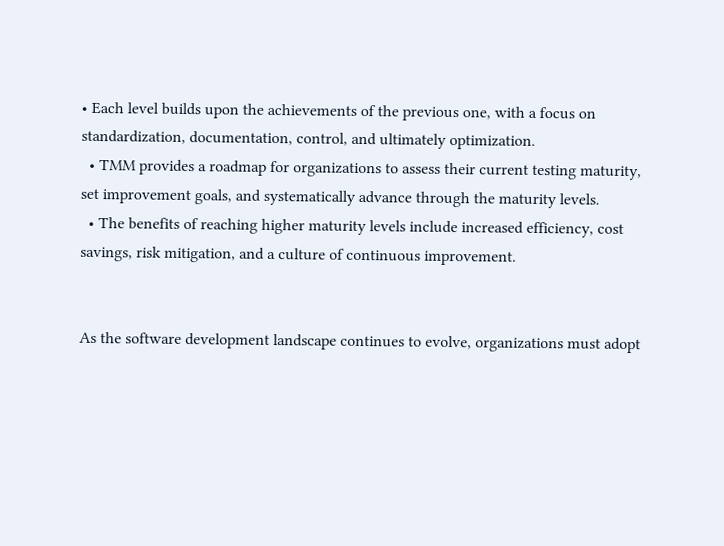• Each level builds upon the achievements of the previous one, with a focus on standardization, documentation, control, and ultimately optimization.
  • TMM provides a roadmap for organizations to assess their current testing maturity, set improvement goals, and systematically advance through the maturity levels.
  • The benefits of reaching higher maturity levels include increased efficiency, cost savings, risk mitigation, and a culture of continuous improvement.


As the software development landscape continues to evolve, organizations must adopt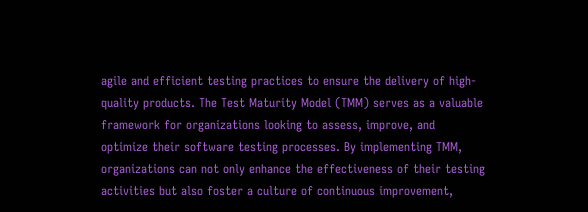agile and efficient testing practices to ensure the delivery of high-quality products. The Test Maturity Model (TMM) serves as a valuable framework for organizations looking to assess, improve, and optimize their software testing processes. By implementing TMM, organizations can not only enhance the effectiveness of their testing activities but also foster a culture of continuous improvement,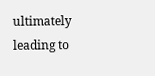ultimately leading to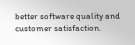better software quality and customer satisfaction.